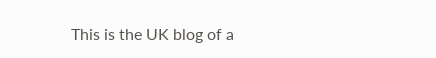This is the UK blog of a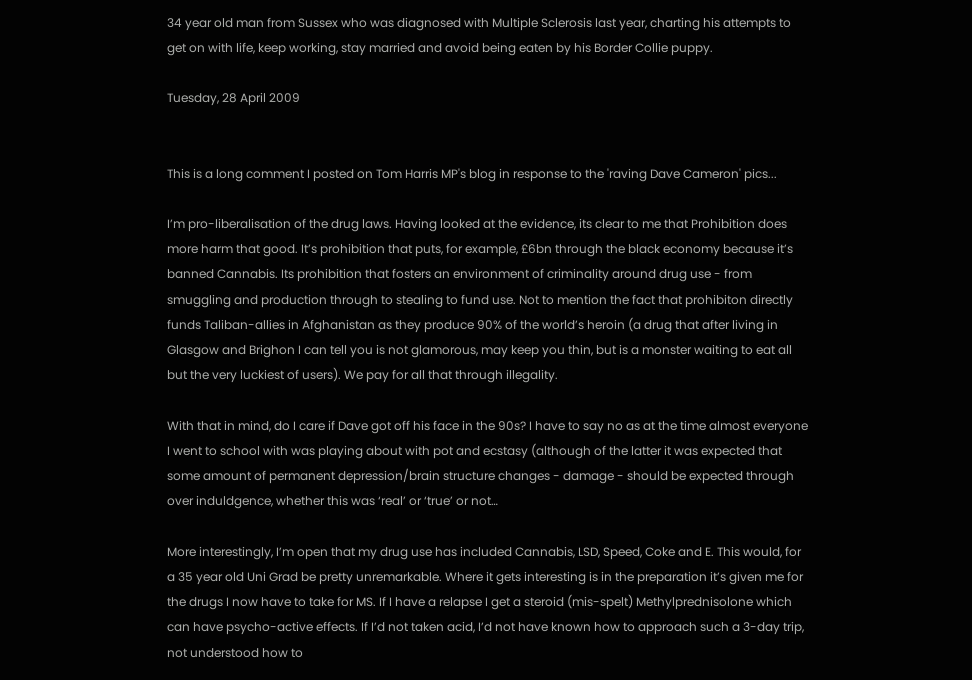34 year old man from Sussex who was diagnosed with Multiple Sclerosis last year, charting his attempts to get on with life, keep working, stay married and avoid being eaten by his Border Collie puppy.

Tuesday, 28 April 2009


This is a long comment I posted on Tom Harris MP's blog in response to the 'raving Dave Cameron' pics...

I’m pro-liberalisation of the drug laws. Having looked at the evidence, its clear to me that Prohibition does more harm that good. It’s prohibition that puts, for example, £6bn through the black economy because it’s banned Cannabis. Its prohibition that fosters an environment of criminality around drug use - from smuggling and production through to stealing to fund use. Not to mention the fact that prohibiton directly funds Taliban-allies in Afghanistan as they produce 90% of the world’s heroin (a drug that after living in Glasgow and Brighon I can tell you is not glamorous, may keep you thin, but is a monster waiting to eat all but the very luckiest of users). We pay for all that through illegality.

With that in mind, do I care if Dave got off his face in the 90s? I have to say no as at the time almost everyone I went to school with was playing about with pot and ecstasy (although of the latter it was expected that some amount of permanent depression/brain structure changes - damage - should be expected through over induldgence, whether this was ‘real’ or ‘true’ or not…

More interestingly, I’m open that my drug use has included Cannabis, LSD, Speed, Coke and E. This would, for a 35 year old Uni Grad be pretty unremarkable. Where it gets interesting is in the preparation it’s given me for the drugs I now have to take for MS. If I have a relapse I get a steroid (mis-spelt) Methylprednisolone which can have psycho-active effects. If I’d not taken acid, I’d not have known how to approach such a 3-day trip, not understood how to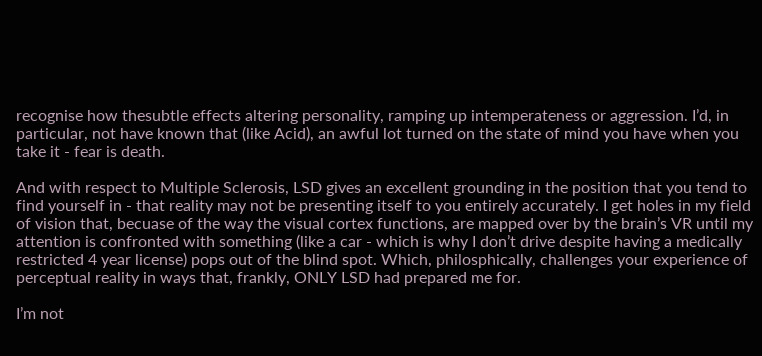recognise how thesubtle effects altering personality, ramping up intemperateness or aggression. I’d, in particular, not have known that (like Acid), an awful lot turned on the state of mind you have when you take it - fear is death.

And with respect to Multiple Sclerosis, LSD gives an excellent grounding in the position that you tend to find yourself in - that reality may not be presenting itself to you entirely accurately. I get holes in my field of vision that, becuase of the way the visual cortex functions, are mapped over by the brain’s VR until my attention is confronted with something (like a car - which is why I don’t drive despite having a medically restricted 4 year license) pops out of the blind spot. Which, philosphically, challenges your experience of perceptual reality in ways that, frankly, ONLY LSD had prepared me for.

I’m not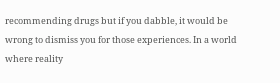recommending drugs but if you dabble, it would be wrong to dismiss you for those experiences. In a world where reality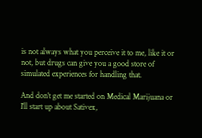is not always what you perceive it to me, like it or not, but drugs can give you a good store of simulated experiences for handling that.

And don’t get me started on Medical Marijuana or I’ll start up about Sativex,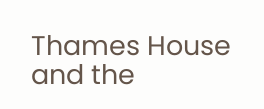Thames House and the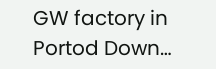GW factory in Portod Down…